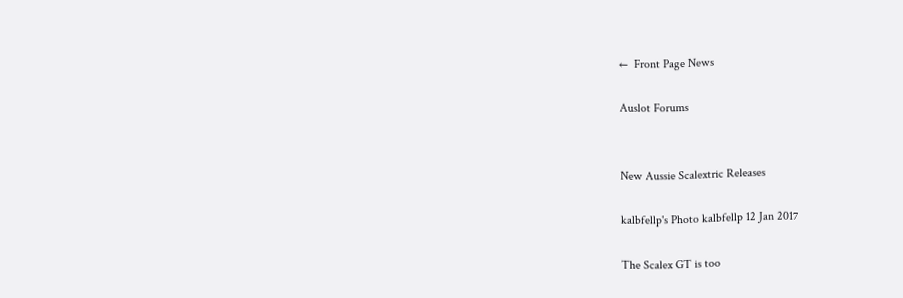←  Front Page News

Auslot Forums


New Aussie Scalextric Releases

kalbfellp's Photo kalbfellp 12 Jan 2017

The Scalex GT is too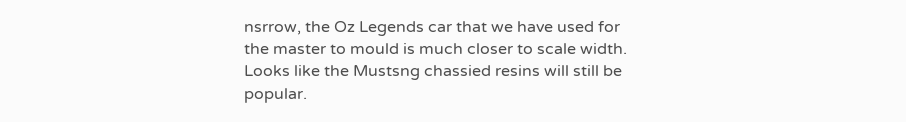nsrrow, the Oz Legends car that we have used for the master to mould is much closer to scale width.
Looks like the Mustsng chassied resins will still be popular.